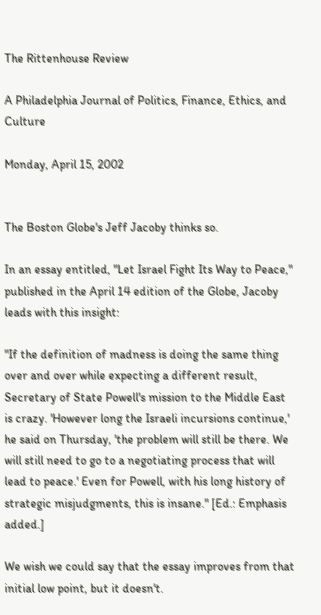The Rittenhouse Review

A Philadelphia Journal of Politics, Finance, Ethics, and Culture

Monday, April 15, 2002


The Boston Globe's Jeff Jacoby thinks so.

In an essay entitled, "Let Israel Fight Its Way to Peace," published in the April 14 edition of the Globe, Jacoby leads with this insight:

"If the definition of madness is doing the same thing over and over while expecting a different result, Secretary of State Powell's mission to the Middle East is crazy. 'However long the Israeli incursions continue,' he said on Thursday, 'the problem will still be there. We will still need to go to a negotiating process that will lead to peace.' Even for Powell, with his long history of strategic misjudgments, this is insane." [Ed.: Emphasis added.]

We wish we could say that the essay improves from that initial low point, but it doesn't.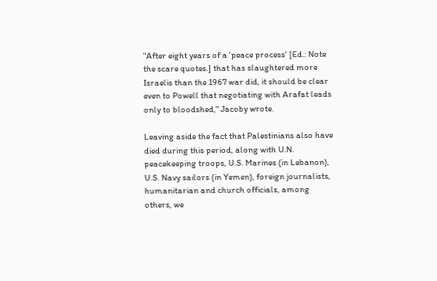"After eight years of a 'peace process' [Ed.: Note the scare quotes.] that has slaughtered more Israelis than the 1967 war did, it should be clear even to Powell that negotiating with Arafat leads only to bloodshed," Jacoby wrote.

Leaving aside the fact that Palestinians also have died during this period, along with U.N. peacekeeping troops, U.S. Marines (in Lebanon), U.S. Navy sailors (in Yemen), foreign journalists, humanitarian and church officials, among others, we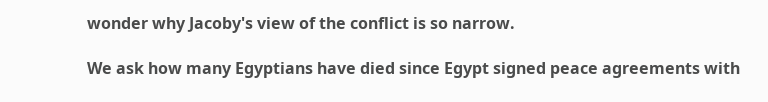wonder why Jacoby's view of the conflict is so narrow.

We ask how many Egyptians have died since Egypt signed peace agreements with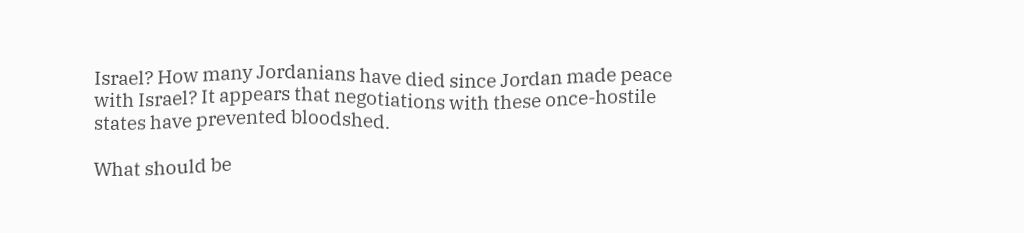Israel? How many Jordanians have died since Jordan made peace with Israel? It appears that negotiations with these once-hostile states have prevented bloodshed.

What should be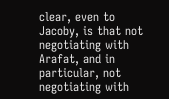clear, even to Jacoby, is that not negotiating with Arafat, and in particular, not negotiating with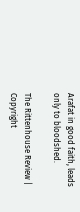Arafat in good faith, leads only to bloodshed.

The Rittenhouse Review | Copyright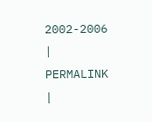2002-2006 | PERMALINK |